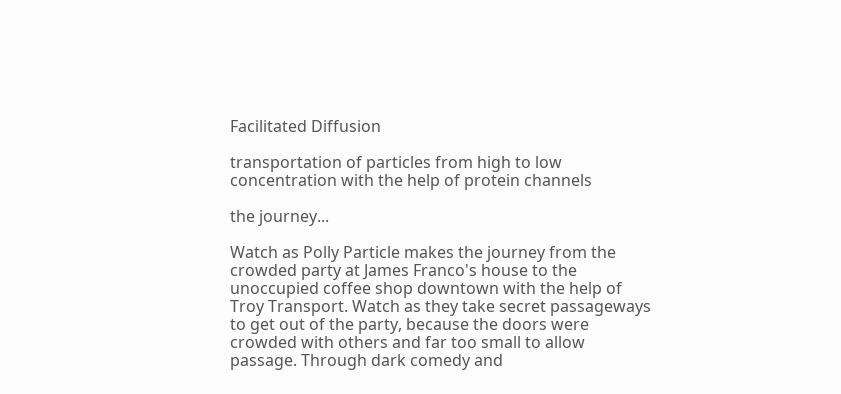Facilitated Diffusion

transportation of particles from high to low concentration with the help of protein channels

the journey...

Watch as Polly Particle makes the journey from the crowded party at James Franco's house to the unoccupied coffee shop downtown with the help of Troy Transport. Watch as they take secret passageways to get out of the party, because the doors were crowded with others and far too small to allow passage. Through dark comedy and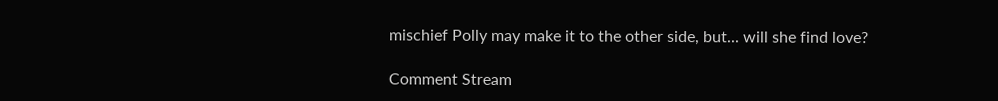mischief Polly may make it to the other side, but... will she find love?

Comment Stream